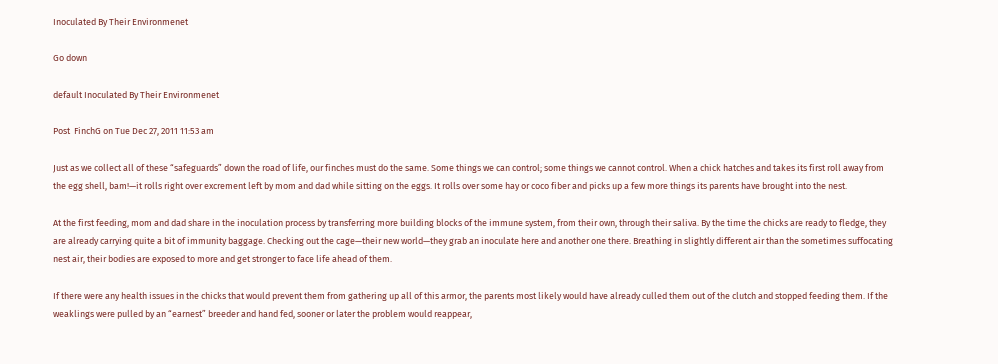Inoculated By Their Environmenet

Go down

default Inoculated By Their Environmenet

Post  FinchG on Tue Dec 27, 2011 11:53 am

Just as we collect all of these “safeguards” down the road of life, our finches must do the same. Some things we can control; some things we cannot control. When a chick hatches and takes its first roll away from the egg shell, bam!—it rolls right over excrement left by mom and dad while sitting on the eggs. It rolls over some hay or coco fiber and picks up a few more things its parents have brought into the nest.

At the first feeding, mom and dad share in the inoculation process by transferring more building blocks of the immune system, from their own, through their saliva. By the time the chicks are ready to fledge, they are already carrying quite a bit of immunity baggage. Checking out the cage—their new world—they grab an inoculate here and another one there. Breathing in slightly different air than the sometimes suffocating nest air, their bodies are exposed to more and get stronger to face life ahead of them.

If there were any health issues in the chicks that would prevent them from gathering up all of this armor, the parents most likely would have already culled them out of the clutch and stopped feeding them. If the weaklings were pulled by an “earnest” breeder and hand fed, sooner or later the problem would reappear,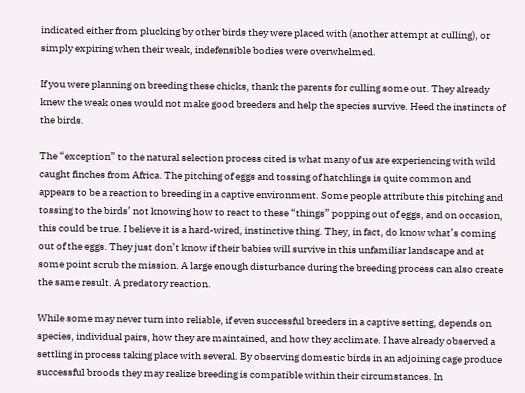indicated either from plucking by other birds they were placed with (another attempt at culling), or simply expiring when their weak, indefensible bodies were overwhelmed.

If you were planning on breeding these chicks, thank the parents for culling some out. They already knew the weak ones would not make good breeders and help the species survive. Heed the instincts of the birds.

The “exception” to the natural selection process cited is what many of us are experiencing with wild caught finches from Africa. The pitching of eggs and tossing of hatchlings is quite common and appears to be a reaction to breeding in a captive environment. Some people attribute this pitching and tossing to the birds’ not knowing how to react to these “things” popping out of eggs, and on occasion, this could be true. I believe it is a hard-wired, instinctive thing. They, in fact, do know what’s coming out of the eggs. They just don’t know if their babies will survive in this unfamiliar landscape and at some point scrub the mission. A large enough disturbance during the breeding process can also create the same result. A predatory reaction.

While some may never turn into reliable, if even successful breeders in a captive setting, depends on species, individual pairs, how they are maintained, and how they acclimate. I have already observed a settling in process taking place with several. By observing domestic birds in an adjoining cage produce successful broods they may realize breeding is compatible within their circumstances. In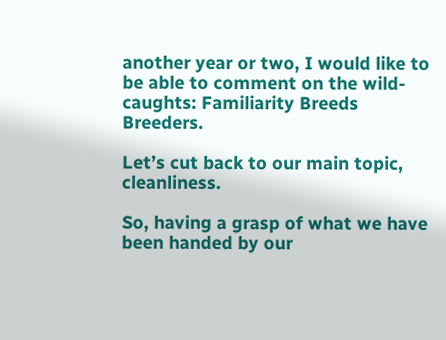another year or two, I would like to be able to comment on the wild-caughts: Familiarity Breeds Breeders.

Let’s cut back to our main topic, cleanliness.

So, having a grasp of what we have been handed by our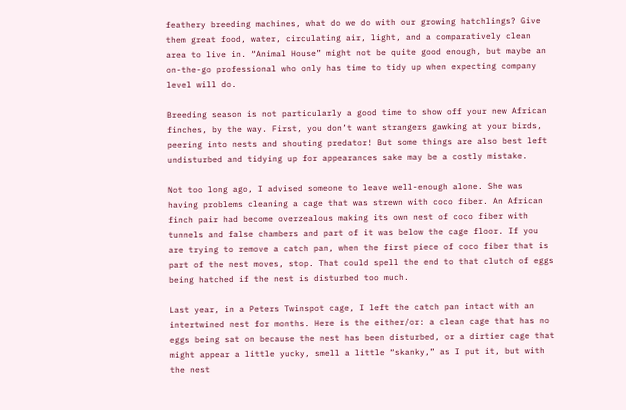feathery breeding machines, what do we do with our growing hatchlings? Give them great food, water, circulating air, light, and a comparatively clean area to live in. “Animal House” might not be quite good enough, but maybe an on-the-go professional who only has time to tidy up when expecting company level will do.

Breeding season is not particularly a good time to show off your new African finches, by the way. First, you don’t want strangers gawking at your birds, peering into nests and shouting predator! But some things are also best left undisturbed and tidying up for appearances sake may be a costly mistake.

Not too long ago, I advised someone to leave well-enough alone. She was having problems cleaning a cage that was strewn with coco fiber. An African finch pair had become overzealous making its own nest of coco fiber with tunnels and false chambers and part of it was below the cage floor. If you are trying to remove a catch pan, when the first piece of coco fiber that is part of the nest moves, stop. That could spell the end to that clutch of eggs being hatched if the nest is disturbed too much.

Last year, in a Peters Twinspot cage, I left the catch pan intact with an intertwined nest for months. Here is the either/or: a clean cage that has no eggs being sat on because the nest has been disturbed, or a dirtier cage that might appear a little yucky, smell a little “skanky,” as I put it, but with the nest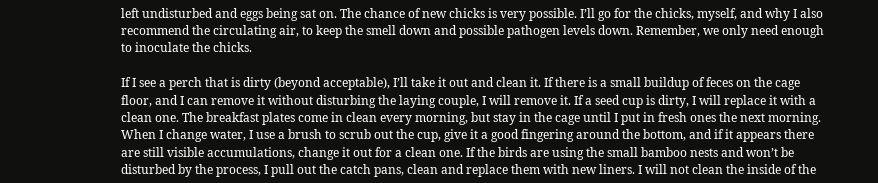left undisturbed and eggs being sat on. The chance of new chicks is very possible. I’ll go for the chicks, myself, and why I also recommend the circulating air, to keep the smell down and possible pathogen levels down. Remember, we only need enough to inoculate the chicks.

If I see a perch that is dirty (beyond acceptable), I’ll take it out and clean it. If there is a small buildup of feces on the cage floor, and I can remove it without disturbing the laying couple, I will remove it. If a seed cup is dirty, I will replace it with a clean one. The breakfast plates come in clean every morning, but stay in the cage until I put in fresh ones the next morning. When I change water, I use a brush to scrub out the cup, give it a good fingering around the bottom, and if it appears there are still visible accumulations, change it out for a clean one. If the birds are using the small bamboo nests and won’t be disturbed by the process, I pull out the catch pans, clean and replace them with new liners. I will not clean the inside of the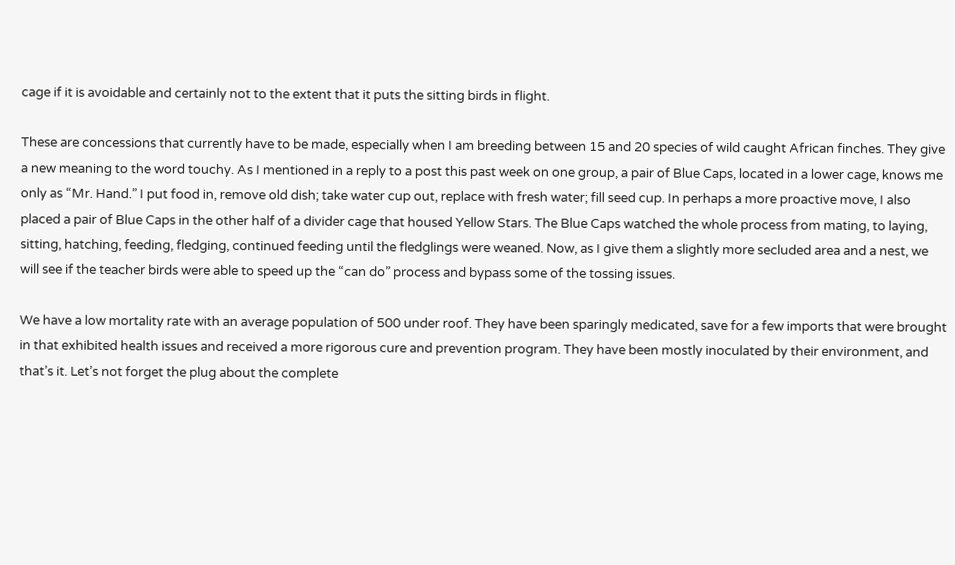cage if it is avoidable and certainly not to the extent that it puts the sitting birds in flight.

These are concessions that currently have to be made, especially when I am breeding between 15 and 20 species of wild caught African finches. They give a new meaning to the word touchy. As I mentioned in a reply to a post this past week on one group, a pair of Blue Caps, located in a lower cage, knows me only as “Mr. Hand.” I put food in, remove old dish; take water cup out, replace with fresh water; fill seed cup. In perhaps a more proactive move, I also placed a pair of Blue Caps in the other half of a divider cage that housed Yellow Stars. The Blue Caps watched the whole process from mating, to laying, sitting, hatching, feeding, fledging, continued feeding until the fledglings were weaned. Now, as I give them a slightly more secluded area and a nest, we will see if the teacher birds were able to speed up the “can do” process and bypass some of the tossing issues.

We have a low mortality rate with an average population of 500 under roof. They have been sparingly medicated, save for a few imports that were brought in that exhibited health issues and received a more rigorous cure and prevention program. They have been mostly inoculated by their environment, and that’s it. Let’s not forget the plug about the complete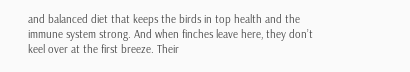and balanced diet that keeps the birds in top health and the immune system strong. And when finches leave here, they don’t keel over at the first breeze. Their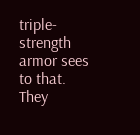triple-strength armor sees to that. They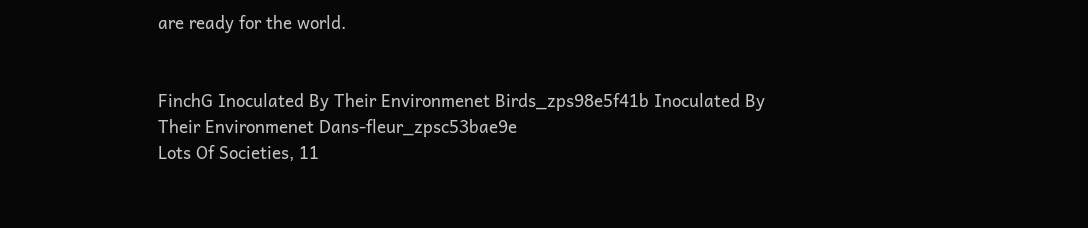are ready for the world.


FinchG Inoculated By Their Environmenet Birds_zps98e5f41b Inoculated By Their Environmenet Dans-fleur_zpsc53bae9e
Lots Of Societies, 11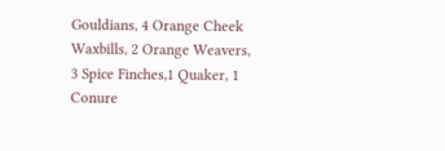Gouldians, 4 Orange Cheek Waxbills, 2 Orange Weavers, 3 Spice Finches,1 Quaker, 1 Conure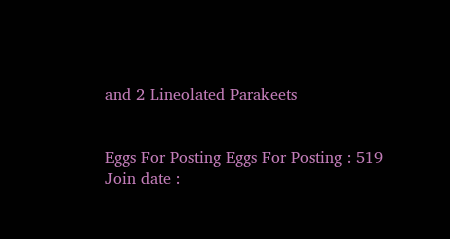and 2 Lineolated Parakeets


Eggs For Posting Eggs For Posting : 519
Join date :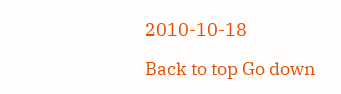2010-10-18

Back to top Go down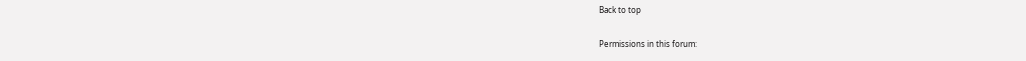Back to top

Permissions in this forum: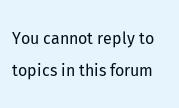You cannot reply to topics in this forum